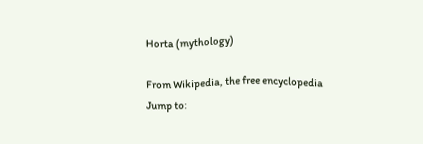Horta (mythology)

From Wikipedia, the free encyclopedia
Jump to: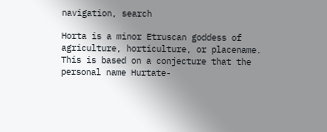navigation, search

Horta is a minor Etruscan goddess of agriculture, horticulture, or placename. This is based on a conjecture that the personal name Hurtate-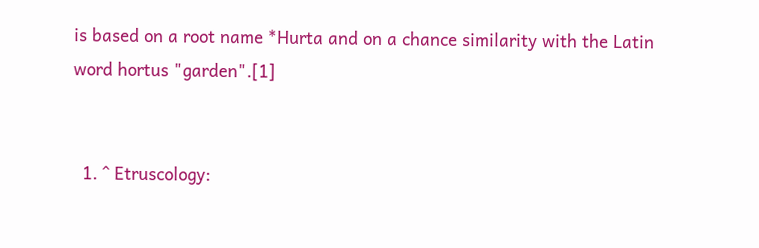is based on a root name *Hurta and on a chance similarity with the Latin word hortus "garden".[1]


  1. ^ Etruscology: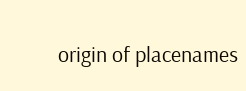origin of placenames